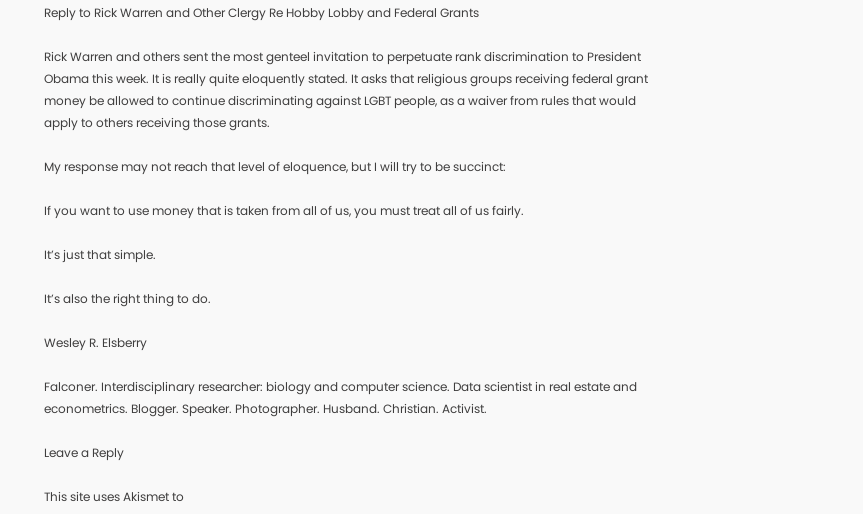Reply to Rick Warren and Other Clergy Re Hobby Lobby and Federal Grants

Rick Warren and others sent the most genteel invitation to perpetuate rank discrimination to President Obama this week. It is really quite eloquently stated. It asks that religious groups receiving federal grant money be allowed to continue discriminating against LGBT people, as a waiver from rules that would apply to others receiving those grants.

My response may not reach that level of eloquence, but I will try to be succinct:

If you want to use money that is taken from all of us, you must treat all of us fairly.

It’s just that simple.

It’s also the right thing to do.

Wesley R. Elsberry

Falconer. Interdisciplinary researcher: biology and computer science. Data scientist in real estate and econometrics. Blogger. Speaker. Photographer. Husband. Christian. Activist.

Leave a Reply

This site uses Akismet to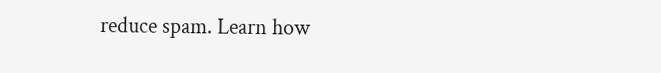reduce spam. Learn how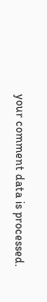your comment data is processed.